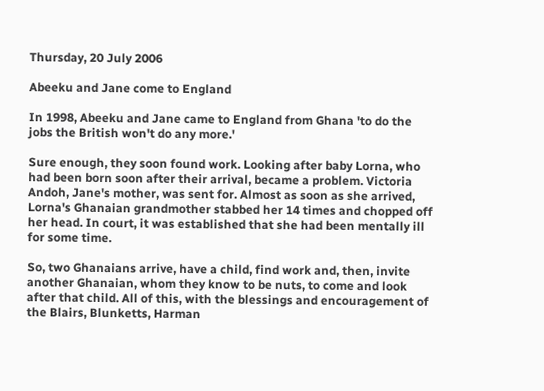Thursday, 20 July 2006

Abeeku and Jane come to England

In 1998, Abeeku and Jane came to England from Ghana 'to do the jobs the British won't do any more.'

Sure enough, they soon found work. Looking after baby Lorna, who had been born soon after their arrival, became a problem. Victoria Andoh, Jane's mother, was sent for. Almost as soon as she arrived, Lorna's Ghanaian grandmother stabbed her 14 times and chopped off her head. In court, it was established that she had been mentally ill for some time.

So, two Ghanaians arrive, have a child, find work and, then, invite another Ghanaian, whom they know to be nuts, to come and look after that child. All of this, with the blessings and encouragement of the Blairs, Blunketts, Harman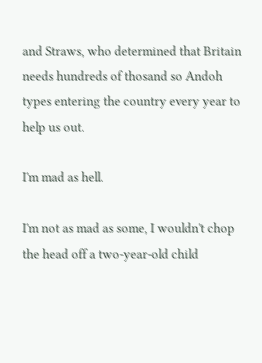and Straws, who determined that Britain needs hundreds of thosand so Andoh types entering the country every year to help us out.

I'm mad as hell.

I'm not as mad as some, I wouldn't chop the head off a two-year-old child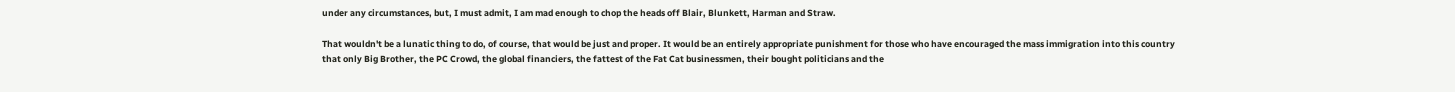under any circumstances, but, I must admit, I am mad enough to chop the heads off Blair, Blunkett, Harman and Straw.

That wouldn't be a lunatic thing to do, of course, that would be just and proper. It would be an entirely appropriate punishment for those who have encouraged the mass immigration into this country that only Big Brother, the PC Crowd, the global financiers, the fattest of the Fat Cat businessmen, their bought politicians and the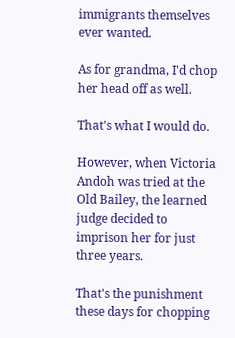immigrants themselves ever wanted.

As for grandma, I'd chop her head off as well.

That's what I would do.

However, when Victoria Andoh was tried at the Old Bailey, the learned judge decided to imprison her for just three years.

That's the punishment these days for chopping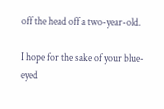off the head off a two-year-old.

I hope for the sake of your blue-eyed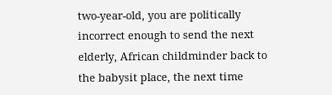two-year-old, you are politically incorrect enough to send the next elderly, African childminder back to the babysit place, the next time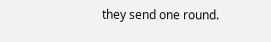they send one round.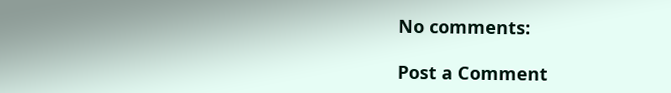No comments:

Post a Comment